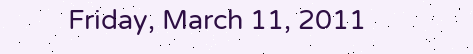Friday, March 11, 2011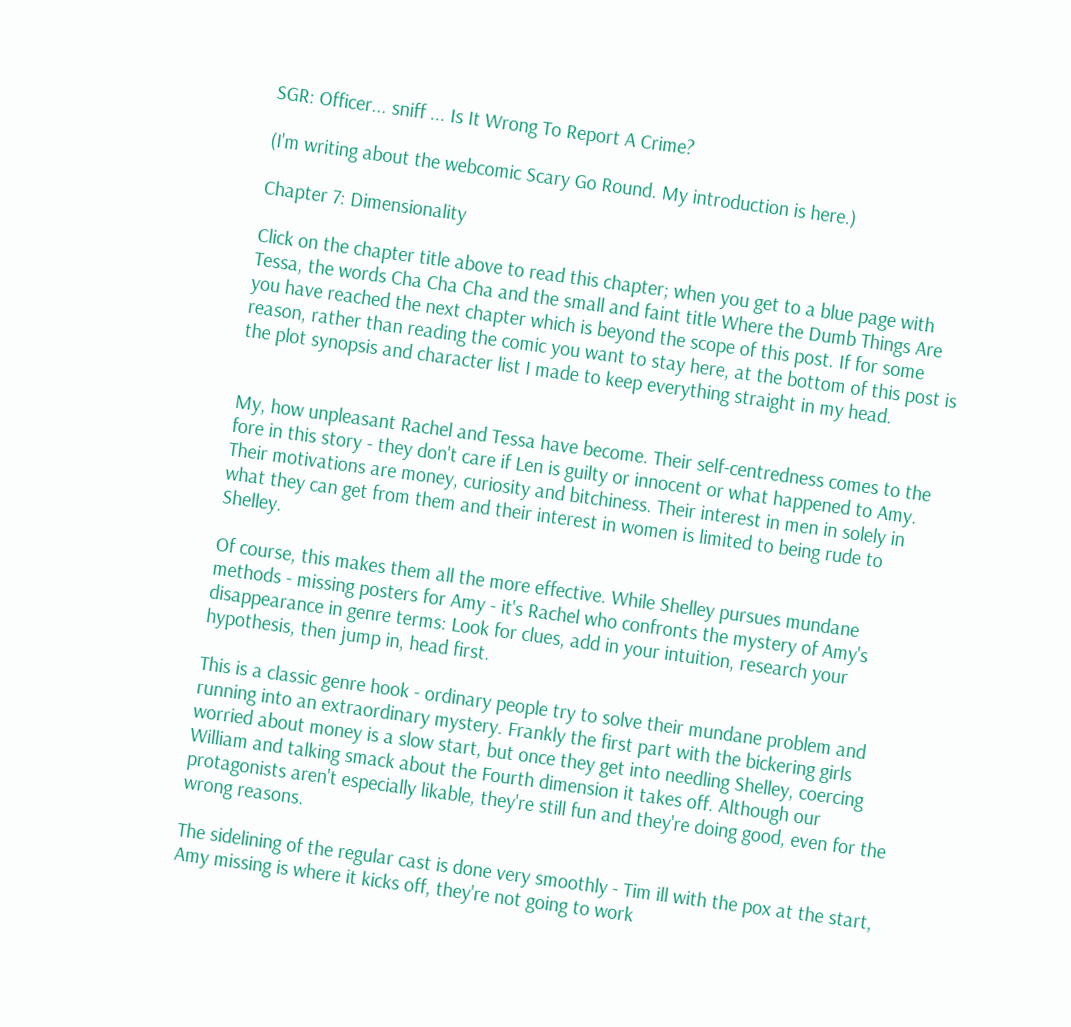SGR: Officer... sniff ... Is It Wrong To Report A Crime?

(I'm writing about the webcomic Scary Go Round. My introduction is here.)

Chapter 7: Dimensionality

Click on the chapter title above to read this chapter; when you get to a blue page with Tessa, the words Cha Cha Cha and the small and faint title Where the Dumb Things Are you have reached the next chapter which is beyond the scope of this post. If for some reason, rather than reading the comic you want to stay here, at the bottom of this post is the plot synopsis and character list I made to keep everything straight in my head.


My, how unpleasant Rachel and Tessa have become. Their self-centredness comes to the fore in this story - they don't care if Len is guilty or innocent or what happened to Amy. Their motivations are money, curiosity and bitchiness. Their interest in men in solely in what they can get from them and their interest in women is limited to being rude to Shelley.

Of course, this makes them all the more effective. While Shelley pursues mundane methods - missing posters for Amy - it's Rachel who confronts the mystery of Amy's disappearance in genre terms: Look for clues, add in your intuition, research your hypothesis, then jump in, head first.

This is a classic genre hook - ordinary people try to solve their mundane problem and running into an extraordinary mystery. Frankly the first part with the bickering girls worried about money is a slow start, but once they get into needling Shelley, coercing William and talking smack about the Fourth dimension it takes off. Although our protagonists aren't especially likable, they're still fun and they're doing good, even for the wrong reasons.

The sidelining of the regular cast is done very smoothly - Tim ill with the pox at the start, Amy missing is where it kicks off, they're not going to work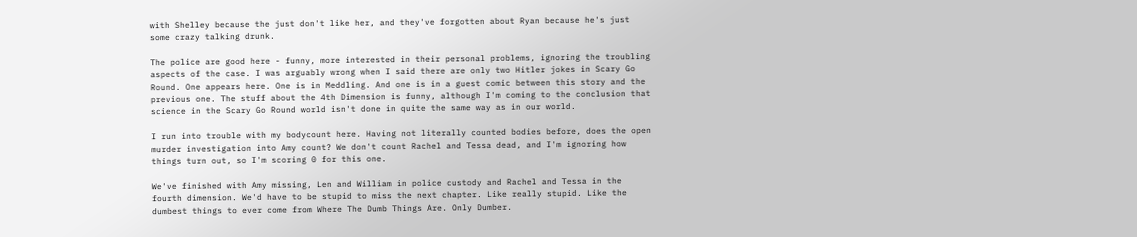with Shelley because the just don't like her, and they've forgotten about Ryan because he's just some crazy talking drunk.

The police are good here - funny, more interested in their personal problems, ignoring the troubling aspects of the case. I was arguably wrong when I said there are only two Hitler jokes in Scary Go Round. One appears here. One is in Meddling. And one is in a guest comic between this story and the previous one. The stuff about the 4th Dimension is funny, although I'm coming to the conclusion that science in the Scary Go Round world isn't done in quite the same way as in our world.

I run into trouble with my bodycount here. Having not literally counted bodies before, does the open murder investigation into Amy count? We don't count Rachel and Tessa dead, and I'm ignoring how things turn out, so I'm scoring 0 for this one.

We've finished with Amy missing, Len and William in police custody and Rachel and Tessa in the fourth dimension. We'd have to be stupid to miss the next chapter. Like really stupid. Like the dumbest things to ever come from Where The Dumb Things Are. Only Dumber.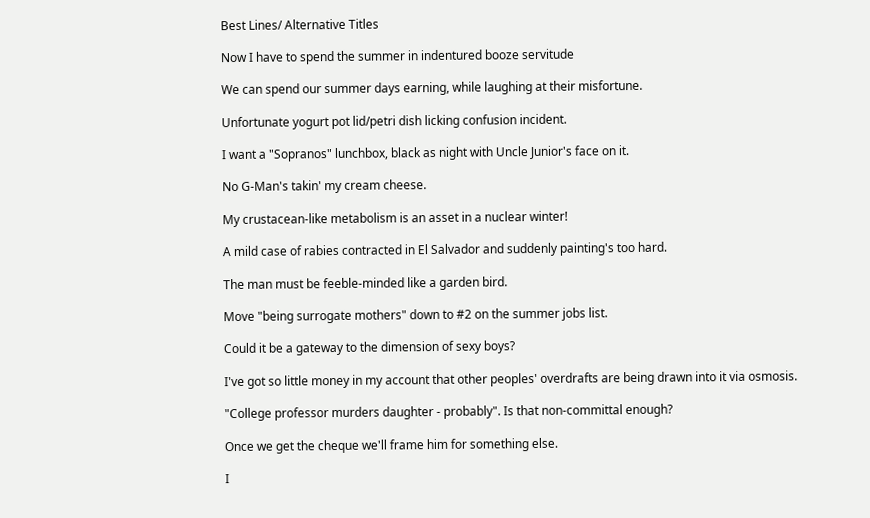Best Lines/ Alternative Titles

Now I have to spend the summer in indentured booze servitude

We can spend our summer days earning, while laughing at their misfortune.

Unfortunate yogurt pot lid/petri dish licking confusion incident.

I want a "Sopranos" lunchbox, black as night with Uncle Junior's face on it.

No G-Man's takin' my cream cheese.

My crustacean-like metabolism is an asset in a nuclear winter!

A mild case of rabies contracted in El Salvador and suddenly painting's too hard.

The man must be feeble-minded like a garden bird.

Move "being surrogate mothers" down to #2 on the summer jobs list.

Could it be a gateway to the dimension of sexy boys?

I've got so little money in my account that other peoples' overdrafts are being drawn into it via osmosis.

"College professor murders daughter - probably". Is that non-committal enough?

Once we get the cheque we'll frame him for something else.

I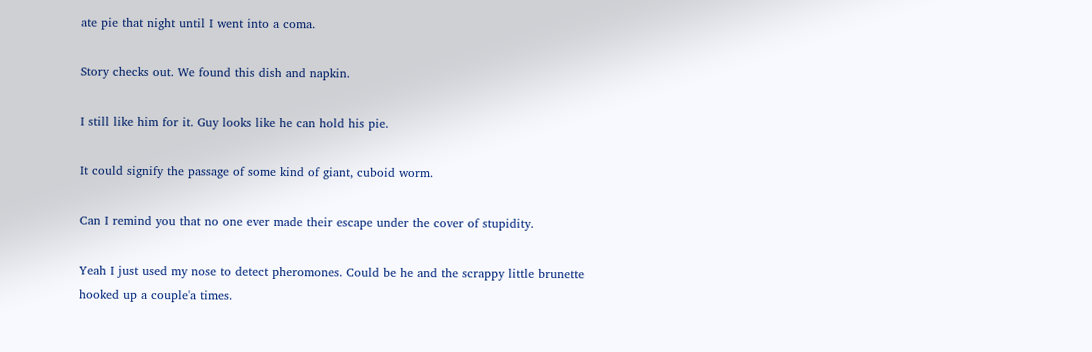ate pie that night until I went into a coma.

Story checks out. We found this dish and napkin.

I still like him for it. Guy looks like he can hold his pie.

It could signify the passage of some kind of giant, cuboid worm.

Can I remind you that no one ever made their escape under the cover of stupidity.

Yeah I just used my nose to detect pheromones. Could be he and the scrappy little brunette hooked up a couple'a times.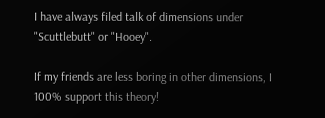I have always filed talk of dimensions under "Scuttlebutt" or "Hooey".

If my friends are less boring in other dimensions, I 100% support this theory!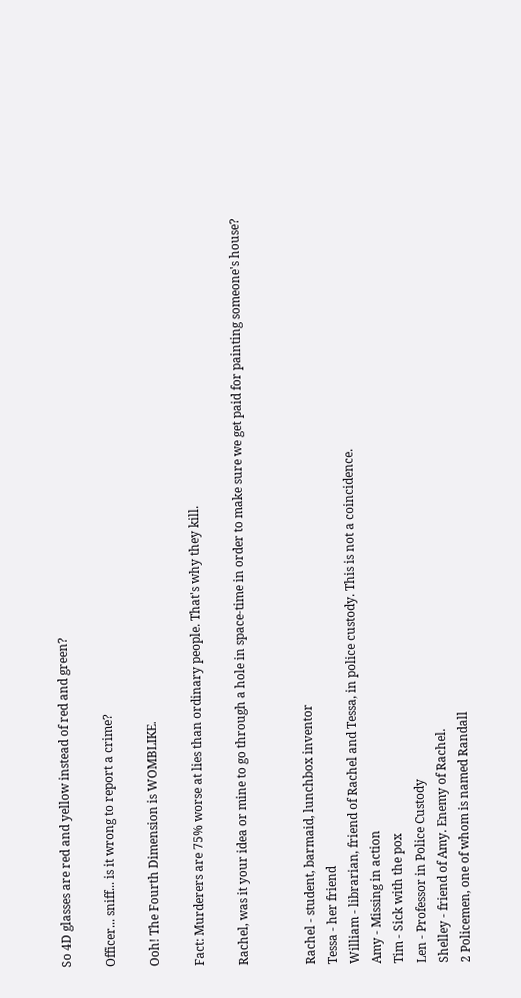So 4D glasses are red and yellow instead of red and green?

Officer... sniff... is it wrong to report a crime?

Ooh! The Fourth Dimension is WOMBLIKE.

Fact: Murderers are 75% worse at lies than ordinary people. That's why they kill.

Rachel, was it your idea or mine to go through a hole in space-time in order to make sure we get paid for painting someone's house?


Rachel - student, barmaid, lunchbox inventor
Tessa - her friend
William - librarian, friend of Rachel and Tessa, in police custody. This is not a coincidence.
Amy - Missing in action
Tim - Sick with the pox
Len - Professor in Police Custody
Shelley - friend of Amy. Enemy of Rachel.
2 Policemen, one of whom is named Randall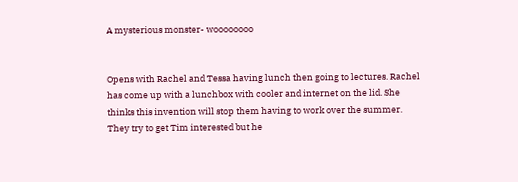A mysterious monster- woooooooo


Opens with Rachel and Tessa having lunch then going to lectures. Rachel has come up with a lunchbox with cooler and internet on the lid. She thinks this invention will stop them having to work over the summer. They try to get Tim interested but he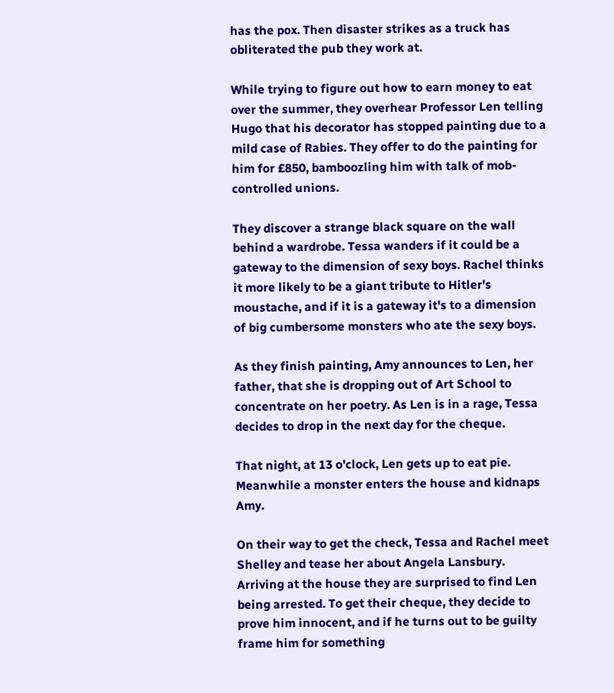has the pox. Then disaster strikes as a truck has obliterated the pub they work at.

While trying to figure out how to earn money to eat over the summer, they overhear Professor Len telling Hugo that his decorator has stopped painting due to a mild case of Rabies. They offer to do the painting for him for £850, bamboozling him with talk of mob-controlled unions.

They discover a strange black square on the wall behind a wardrobe. Tessa wanders if it could be a gateway to the dimension of sexy boys. Rachel thinks it more likely to be a giant tribute to Hitler's moustache, and if it is a gateway it's to a dimension of big cumbersome monsters who ate the sexy boys.

As they finish painting, Amy announces to Len, her father, that she is dropping out of Art School to concentrate on her poetry. As Len is in a rage, Tessa decides to drop in the next day for the cheque.

That night, at 13 o'clock, Len gets up to eat pie. Meanwhile a monster enters the house and kidnaps Amy.

On their way to get the check, Tessa and Rachel meet Shelley and tease her about Angela Lansbury. Arriving at the house they are surprised to find Len being arrested. To get their cheque, they decide to prove him innocent, and if he turns out to be guilty frame him for something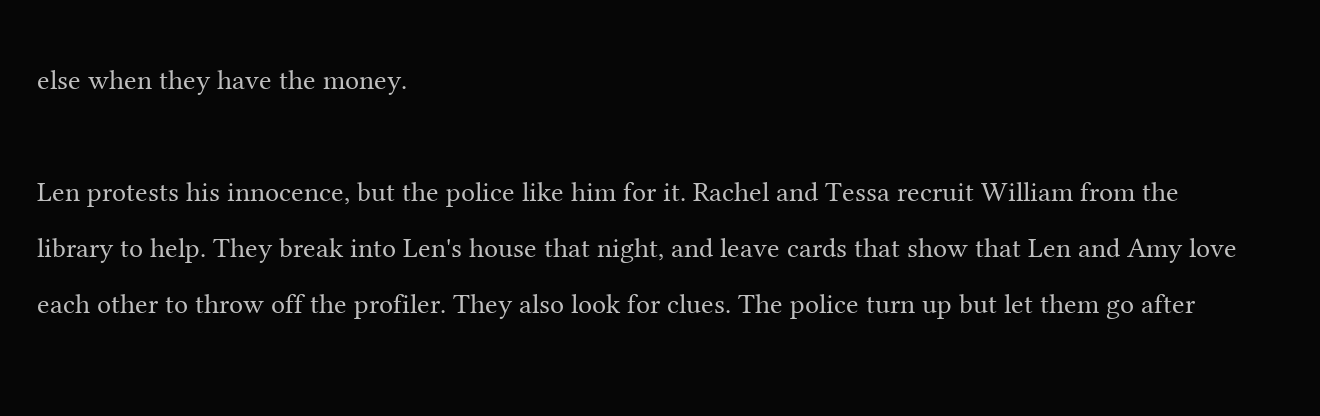else when they have the money.

Len protests his innocence, but the police like him for it. Rachel and Tessa recruit William from the library to help. They break into Len's house that night, and leave cards that show that Len and Amy love each other to throw off the profiler. They also look for clues. The police turn up but let them go after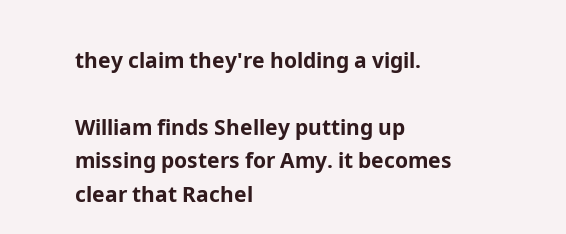they claim they're holding a vigil.

William finds Shelley putting up missing posters for Amy. it becomes clear that Rachel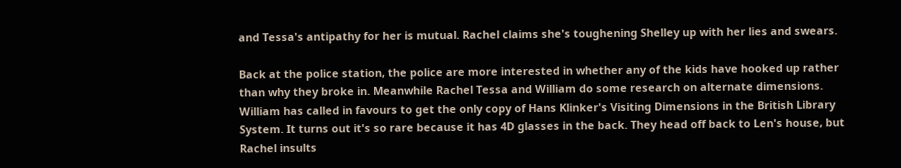and Tessa's antipathy for her is mutual. Rachel claims she's toughening Shelley up with her lies and swears.

Back at the police station, the police are more interested in whether any of the kids have hooked up rather than why they broke in. Meanwhile Rachel Tessa and William do some research on alternate dimensions. William has called in favours to get the only copy of Hans Klinker's Visiting Dimensions in the British Library System. It turns out it's so rare because it has 4D glasses in the back. They head off back to Len's house, but Rachel insults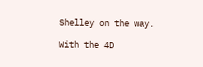Shelley on the way.

With the 4D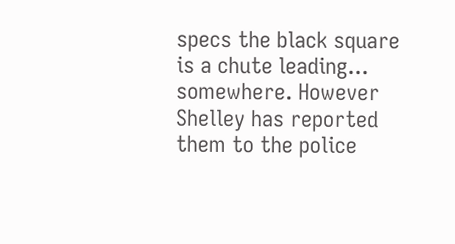specs the black square is a chute leading... somewhere. However Shelley has reported them to the police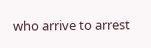who arrive to arrest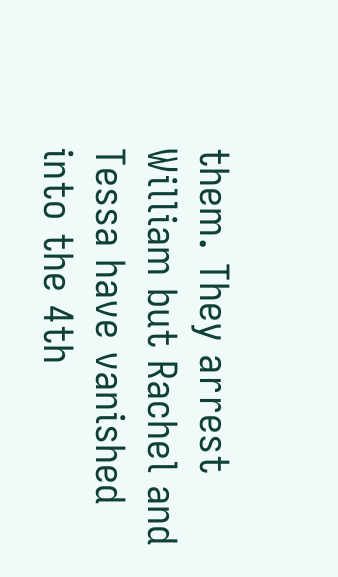them. They arrest William but Rachel and Tessa have vanished into the 4th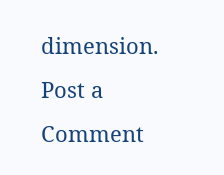dimension.
Post a Comment